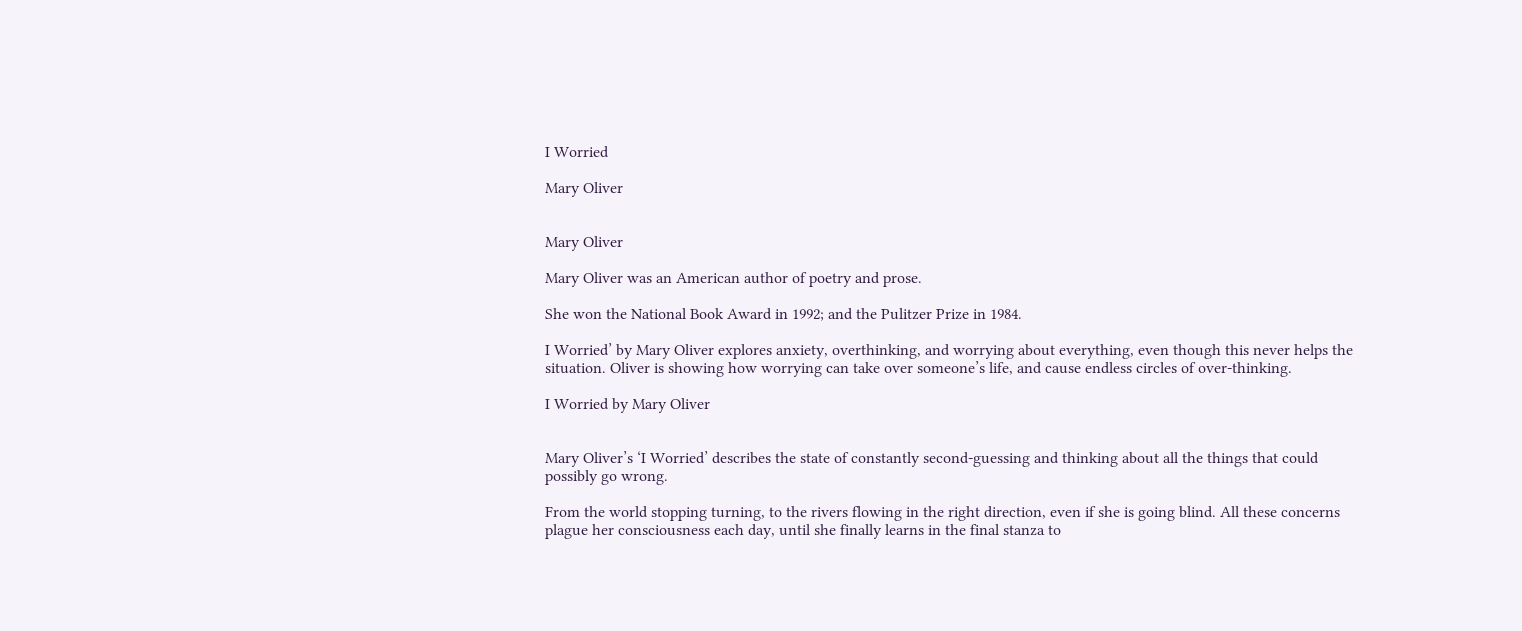I Worried

Mary Oliver


Mary Oliver

Mary Oliver was an American author of poetry and prose.

She won the National Book Award in 1992; and the Pulitzer Prize in 1984.

I Worried’ by Mary Oliver explores anxiety, overthinking, and worrying about everything, even though this never helps the situation. Oliver is showing how worrying can take over someone’s life, and cause endless circles of over-thinking.

I Worried by Mary Oliver


Mary Oliver’s ‘I Worried’ describes the state of constantly second-guessing and thinking about all the things that could possibly go wrong.

From the world stopping turning, to the rivers flowing in the right direction, even if she is going blind. All these concerns plague her consciousness each day, until she finally learns in the final stanza to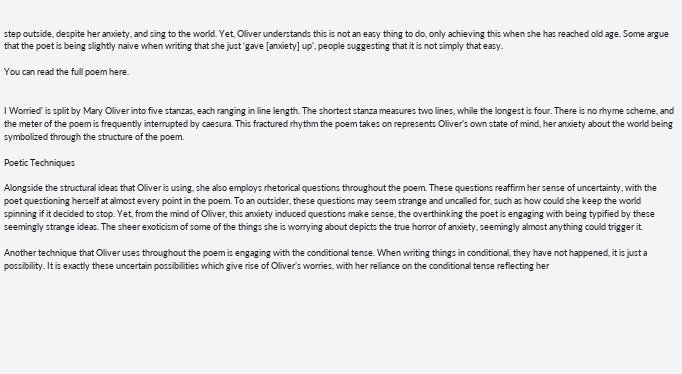step outside, despite her anxiety, and sing to the world. Yet, Oliver understands this is not an easy thing to do, only achieving this when she has reached old age. Some argue that the poet is being slightly naive when writing that she just ‘gave [anxiety] up’, people suggesting that it is not simply that easy.

You can read the full poem here.


I Worried’ is split by Mary Oliver into five stanzas, each ranging in line length. The shortest stanza measures two lines, while the longest is four. There is no rhyme scheme, and the meter of the poem is frequently interrupted by caesura. This fractured rhythm the poem takes on represents Oliver’s own state of mind, her anxiety about the world being symbolized through the structure of the poem.

Poetic Techniques

Alongside the structural ideas that Oliver is using, she also employs rhetorical questions throughout the poem. These questions reaffirm her sense of uncertainty, with the poet questioning herself at almost every point in the poem. To an outsider, these questions may seem strange and uncalled for, such as how could she keep the world spinning if it decided to stop. Yet, from the mind of Oliver, this anxiety induced questions make sense, the overthinking the poet is engaging with being typified by these seemingly strange ideas. The sheer exoticism of some of the things she is worrying about depicts the true horror of anxiety, seemingly almost anything could trigger it.

Another technique that Oliver uses throughout the poem is engaging with the conditional tense. When writing things in conditional, they have not happened, it is just a possibility. It is exactly these uncertain possibilities which give rise of Oliver’s worries, with her reliance on the conditional tense reflecting her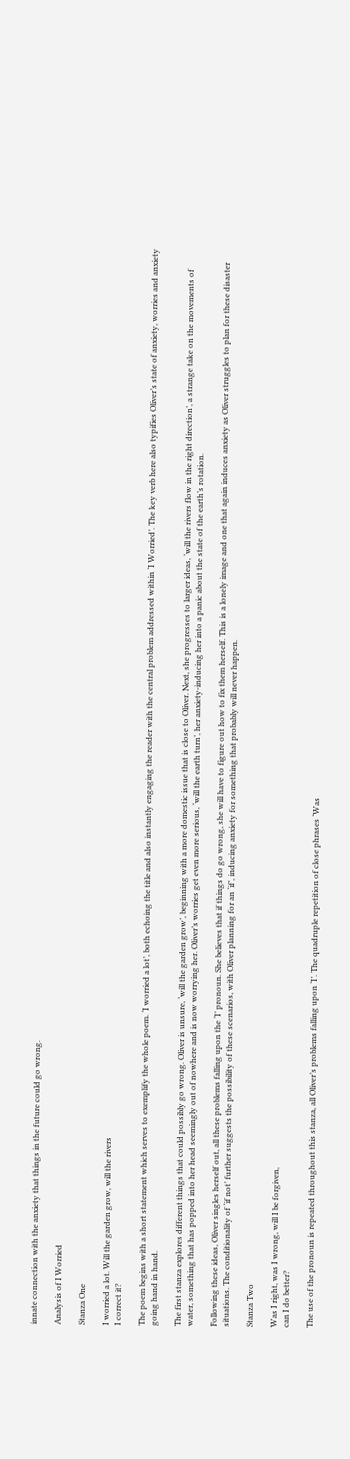innate connection with the anxiety that things in the future could go wrong.

Analysis of I Worried

Stanza One

I worried a lot. Will the garden grow, will the rivers
I correct it?

The poem begins with a short statement which serves to exemplify the whole poem. ‘I worried a lot’, both echoing the title and also instantly engaging the reader with the central problem addressed within ‘I Worried’. The key verb here also typifies Oliver’s state of anxiety, worries and anxiety going hand in hand.

The first stanza explores different things that could possibly go wrong. Oliver is unsure, ‘will the garden grow’, beginning with a more domestic issue that is close to Oliver. Next, she progresses to larger ideas, ‘will the rivers flow in the right direction’, a strange take on the movements of water, something that has popped into her head seemingly out of nowhere and is now worrying her. Oliver’s worries get even more serious, ‘will the earth turn’, her anxiety-inducing her into a panic about the state of the earth’s rotation.

Following these ideas, Oliver singles herself out, all these problems falling upon the ‘I’ pronoun. She believes that if things do go wrong, she will have to figure out how to fix them herself. This is a lonely image and one that again induces anxiety as Oliver struggles to plan for these disaster situations. The conditionality of ‘if not’ further suggests the possibility of these scenarios, with Oliver planning for an ‘if’, inducing anxiety for something that probably will never happen.

Stanza Two

Was I right, was I wrong, will I be forgiven,
can I do better?

The use of the pronoun is repeated throughout this stanza, all Oliver’s problems falling upon ‘I’. The quadruple repetition of close phrases ‘Was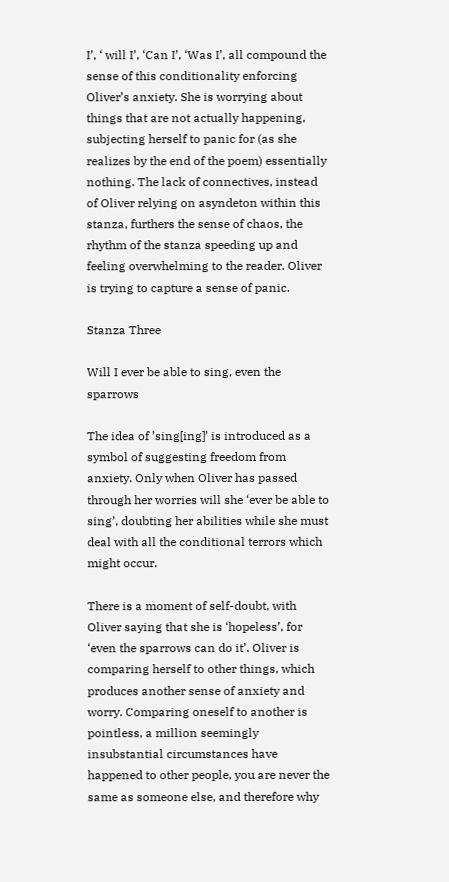I’, ‘ will I’, ‘Can I’, ‘Was I’, all compound the sense of this conditionality enforcing Oliver’s anxiety. She is worrying about things that are not actually happening, subjecting herself to panic for (as she realizes by the end of the poem) essentially nothing. The lack of connectives, instead of Oliver relying on asyndeton within this stanza, furthers the sense of chaos, the rhythm of the stanza speeding up and feeling overwhelming to the reader. Oliver is trying to capture a sense of panic.

Stanza Three

Will I ever be able to sing, even the sparrows

The idea of ’sing[ing]’ is introduced as a symbol of suggesting freedom from anxiety. Only when Oliver has passed through her worries will she ‘ever be able to sing’, doubting her abilities while she must deal with all the conditional terrors which might occur.

There is a moment of self-doubt, with Oliver saying that she is ‘hopeless’, for ‘even the sparrows can do it’. Oliver is comparing herself to other things, which produces another sense of anxiety and worry. Comparing oneself to another is pointless, a million seemingly insubstantial circumstances have happened to other people, you are never the same as someone else, and therefore why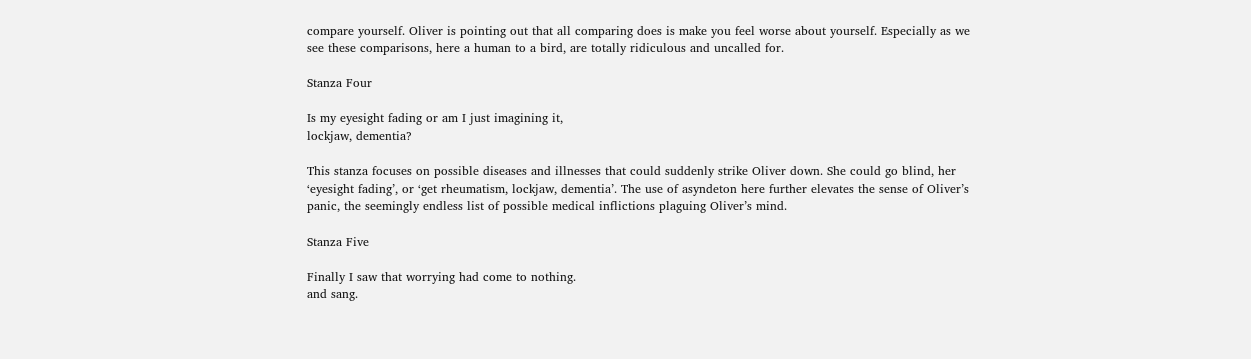compare yourself. Oliver is pointing out that all comparing does is make you feel worse about yourself. Especially as we see these comparisons, here a human to a bird, are totally ridiculous and uncalled for.

Stanza Four

Is my eyesight fading or am I just imagining it,
lockjaw, dementia?

This stanza focuses on possible diseases and illnesses that could suddenly strike Oliver down. She could go blind, her ‘eyesight fading’, or ‘get rheumatism, lockjaw, dementia’. The use of asyndeton here further elevates the sense of Oliver’s panic, the seemingly endless list of possible medical inflictions plaguing Oliver’s mind.

Stanza Five

Finally I saw that worrying had come to nothing.
and sang.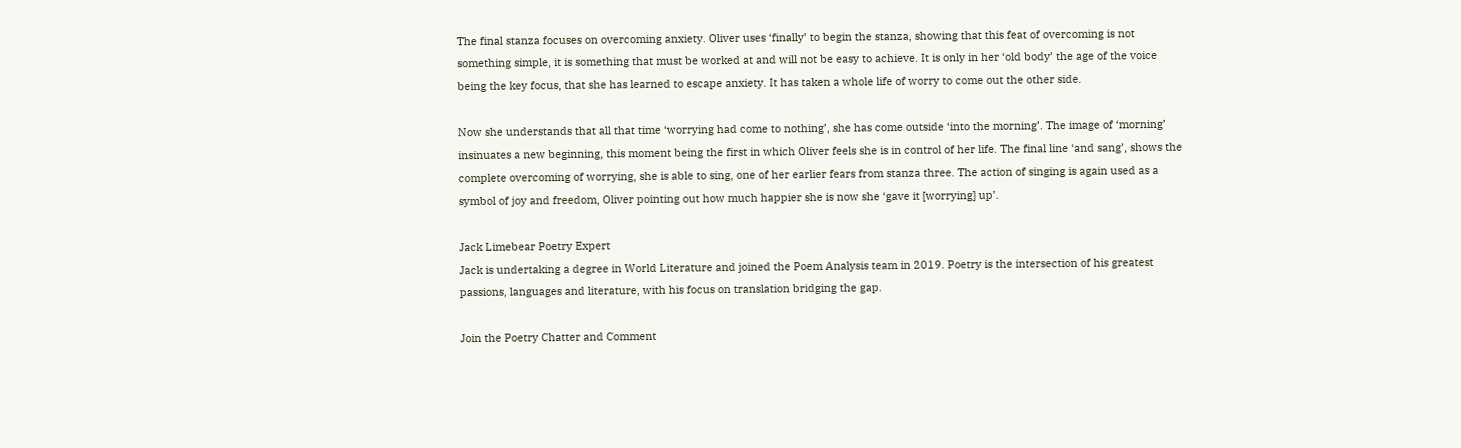The final stanza focuses on overcoming anxiety. Oliver uses ‘finally’ to begin the stanza, showing that this feat of overcoming is not something simple, it is something that must be worked at and will not be easy to achieve. It is only in her ‘old body’ the age of the voice being the key focus, that she has learned to escape anxiety. It has taken a whole life of worry to come out the other side.

Now she understands that all that time ‘worrying had come to nothing’, she has come outside ‘into the morning’. The image of ‘morning’ insinuates a new beginning, this moment being the first in which Oliver feels she is in control of her life. The final line ‘and sang’, shows the complete overcoming of worrying, she is able to sing, one of her earlier fears from stanza three. The action of singing is again used as a symbol of joy and freedom, Oliver pointing out how much happier she is now she ‘gave it [worrying] up’.

Jack Limebear Poetry Expert
Jack is undertaking a degree in World Literature and joined the Poem Analysis team in 2019. Poetry is the intersection of his greatest passions, languages and literature, with his focus on translation bridging the gap.

Join the Poetry Chatter and Comment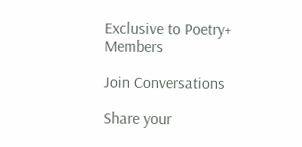Exclusive to Poetry+ Members

Join Conversations

Share your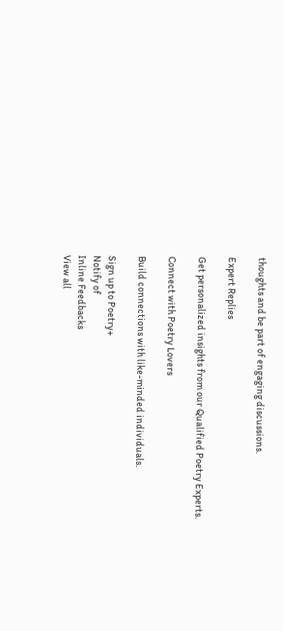thoughts and be part of engaging discussions.

Expert Replies

Get personalized insights from our Qualified Poetry Experts.

Connect with Poetry Lovers

Build connections with like-minded individuals.

Sign up to Poetry+
Notify of
Inline Feedbacks
View all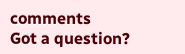comments
Got a question?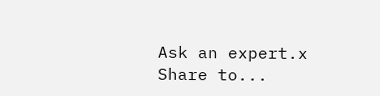Ask an expert.x
Share to...